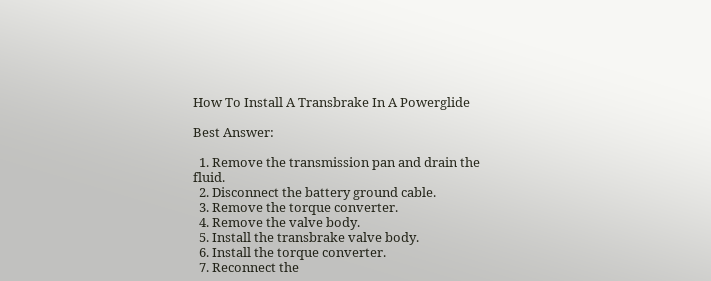How To Install A Transbrake In A Powerglide

Best Answer:

  1. Remove the transmission pan and drain the fluid.
  2. Disconnect the battery ground cable.
  3. Remove the torque converter.
  4. Remove the valve body.
  5. Install the transbrake valve body.
  6. Install the torque converter.
  7. Reconnect the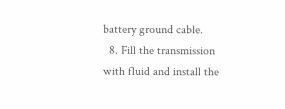battery ground cable.
  8. Fill the transmission with fluid and install the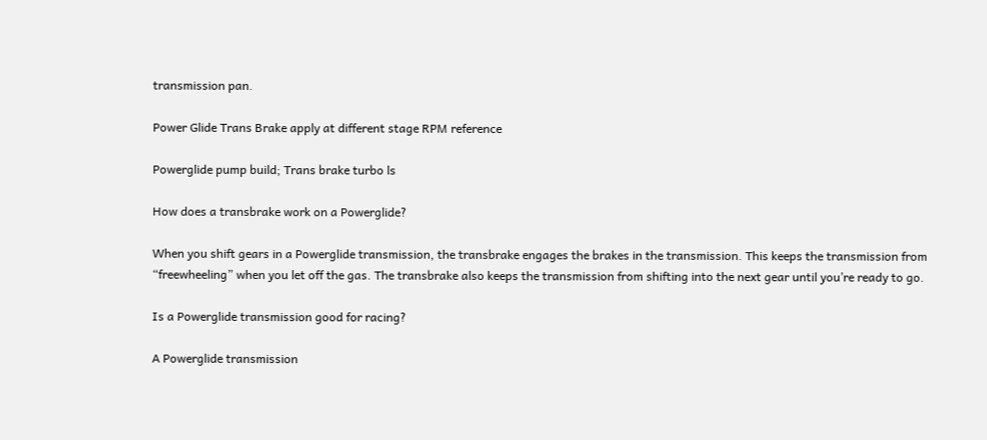transmission pan.

Power Glide Trans Brake apply at different stage RPM reference

Powerglide pump build; Trans brake turbo ls

How does a transbrake work on a Powerglide?

When you shift gears in a Powerglide transmission, the transbrake engages the brakes in the transmission. This keeps the transmission from “freewheeling” when you let off the gas. The transbrake also keeps the transmission from shifting into the next gear until you’re ready to go.

Is a Powerglide transmission good for racing?

A Powerglide transmission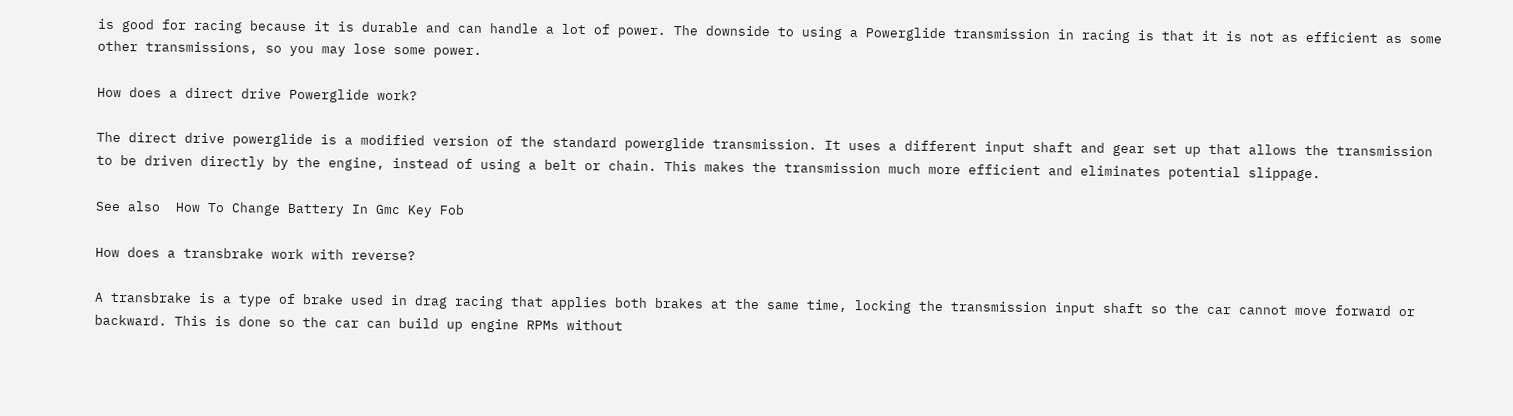is good for racing because it is durable and can handle a lot of power. The downside to using a Powerglide transmission in racing is that it is not as efficient as some other transmissions, so you may lose some power.

How does a direct drive Powerglide work?

The direct drive powerglide is a modified version of the standard powerglide transmission. It uses a different input shaft and gear set up that allows the transmission to be driven directly by the engine, instead of using a belt or chain. This makes the transmission much more efficient and eliminates potential slippage.

See also  How To Change Battery In Gmc Key Fob

How does a transbrake work with reverse?

A transbrake is a type of brake used in drag racing that applies both brakes at the same time, locking the transmission input shaft so the car cannot move forward or backward. This is done so the car can build up engine RPMs without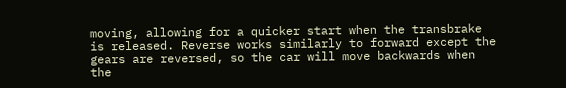moving, allowing for a quicker start when the transbrake is released. Reverse works similarly to forward except the gears are reversed, so the car will move backwards when the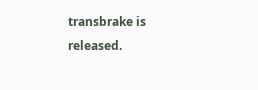transbrake is released.